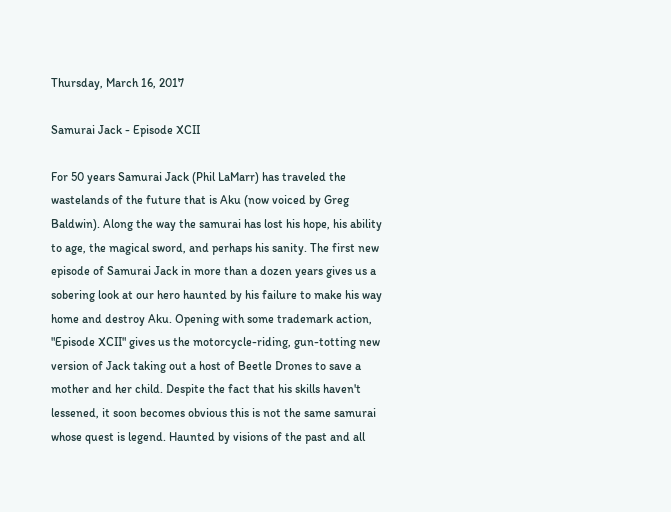Thursday, March 16, 2017

Samurai Jack - Episode XCII

For 50 years Samurai Jack (Phil LaMarr) has traveled the wastelands of the future that is Aku (now voiced by Greg Baldwin). Along the way the samurai has lost his hope, his ability to age, the magical sword, and perhaps his sanity. The first new episode of Samurai Jack in more than a dozen years gives us a sobering look at our hero haunted by his failure to make his way home and destroy Aku. Opening with some trademark action, "Episode XCII" gives us the motorcycle-riding, gun-totting new version of Jack taking out a host of Beetle Drones to save a mother and her child. Despite the fact that his skills haven't lessened, it soon becomes obvious this is not the same samurai whose quest is legend. Haunted by visions of the past and all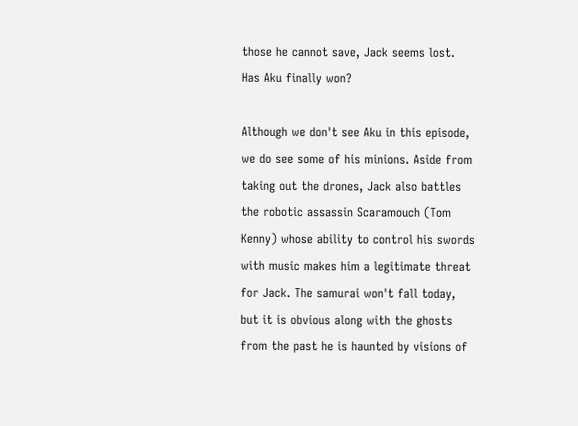those he cannot save, Jack seems lost. Has Aku finally won?

Although we don't see Aku in this episode, we do see some of his minions. Aside from taking out the drones, Jack also battles the robotic assassin Scaramouch (Tom Kenny) whose ability to control his swords with music makes him a legitimate threat for Jack. The samurai won't fall today, but it is obvious along with the ghosts from the past he is haunted by visions of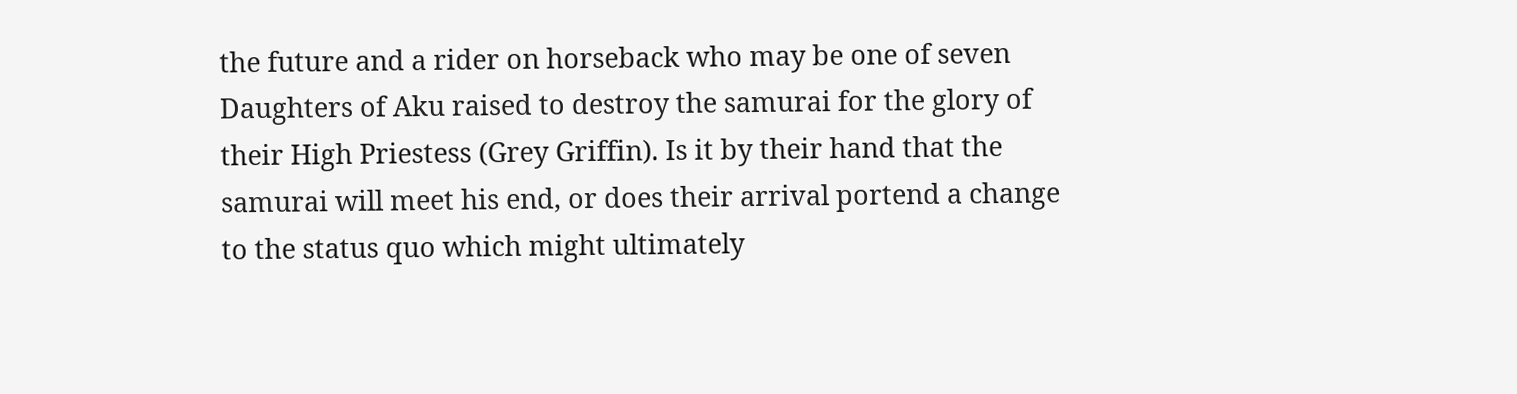the future and a rider on horseback who may be one of seven Daughters of Aku raised to destroy the samurai for the glory of their High Priestess (Grey Griffin). Is it by their hand that the samurai will meet his end, or does their arrival portend a change to the status quo which might ultimately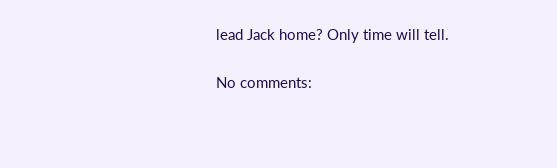lead Jack home? Only time will tell.

No comments: